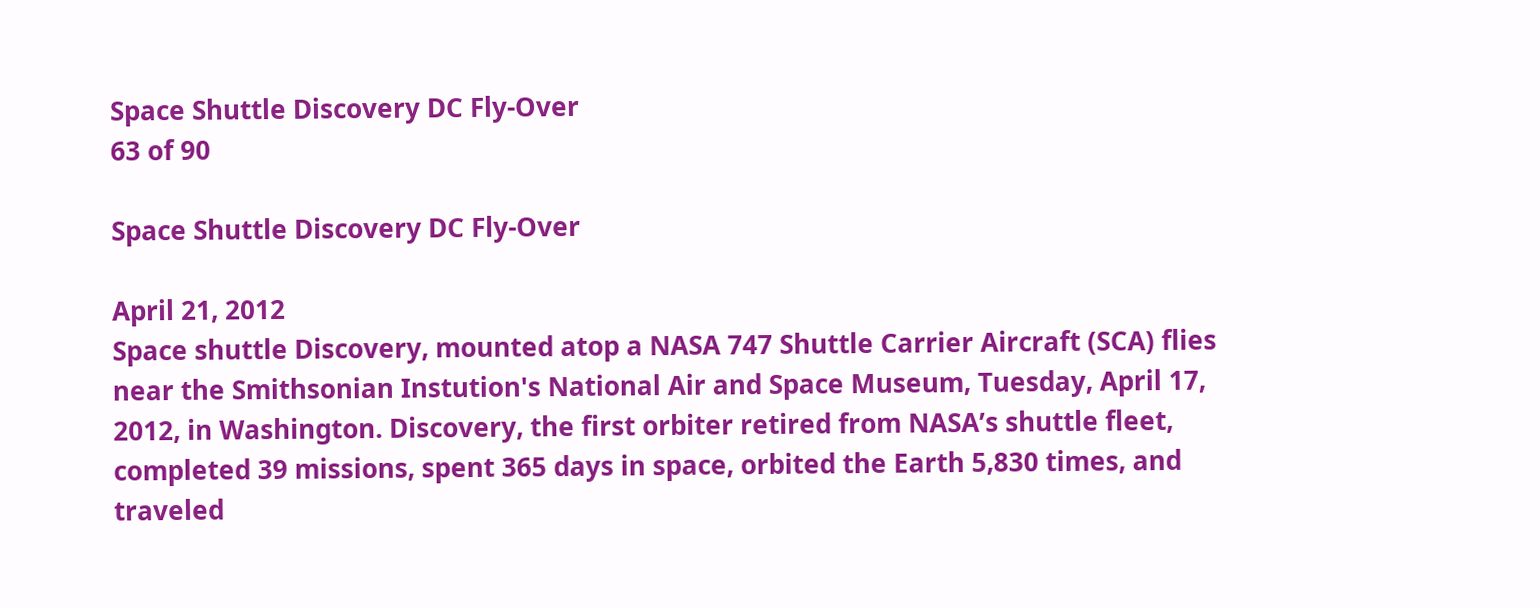Space Shuttle Discovery DC Fly-Over
63 of 90

Space Shuttle Discovery DC Fly-Over

April 21, 2012
Space shuttle Discovery, mounted atop a NASA 747 Shuttle Carrier Aircraft (SCA) flies near the Smithsonian Instution's National Air and Space Museum, Tuesday, April 17, 2012, in Washington. Discovery, the first orbiter retired from NASA’s shuttle fleet, completed 39 missions, spent 365 days in space, orbited the Earth 5,830 times, and traveled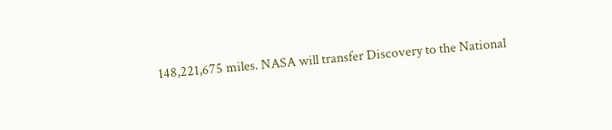148,221,675 miles. NASA will transfer Discovery to the National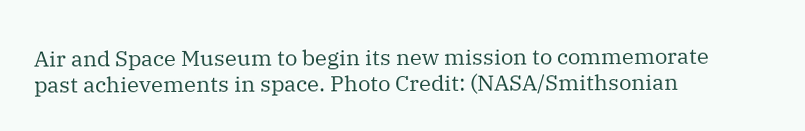Air and Space Museum to begin its new mission to commemorate past achievements in space. Photo Credit: (NASA/Smithsonian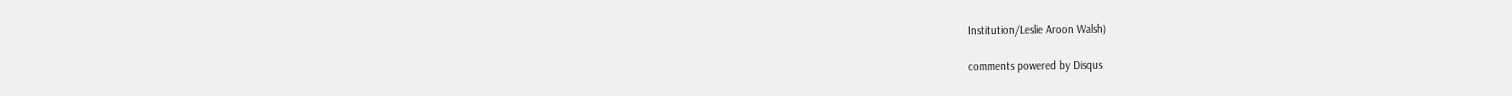Institution/Leslie Aroon Walsh)

comments powered by Disqus